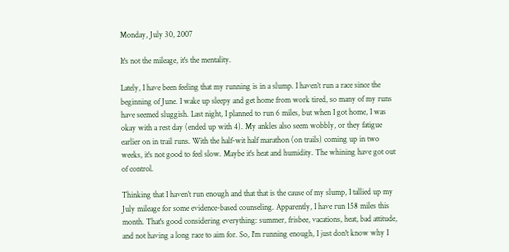Monday, July 30, 2007

It's not the mileage, it's the mentality.

Lately, I have been feeling that my running is in a slump. I haven’t run a race since the beginning of June. I wake up sleepy and get home from work tired, so many of my runs have seemed sluggish. Last night, I planned to run 6 miles, but when I got home, I was okay with a rest day (ended up with 4). My ankles also seem wobbly, or they fatigue earlier on in trail runs. With the half-wit half marathon (on trails) coming up in two weeks, it's not good to feel slow. Maybe it's heat and humidity. The whining have got out of control.

Thinking that I haven’t run enough and that that is the cause of my slump, I tallied up my July mileage for some evidence-based counseling. Apparently, I have run 158 miles this month. That's good considering everything: summer, frisbee, vacations, heat, bad attitude, and not having a long race to aim for. So, I'm running enough, I just don't know why I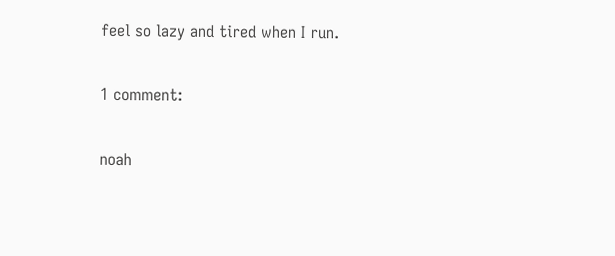feel so lazy and tired when I run.

1 comment:

noah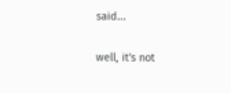said...

well, it's not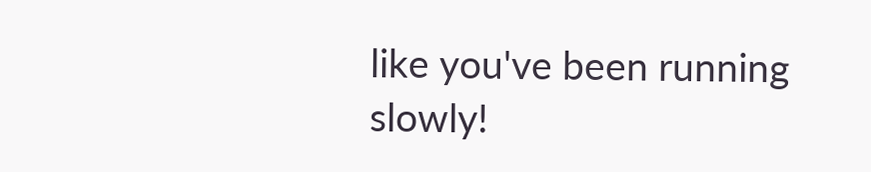like you've been running slowly!